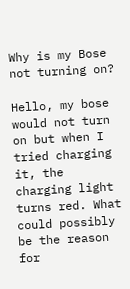Why is my Bose not turning on?

Hello, my bose would not turn on but when I tried charging it, the charging light turns red. What could possibly be the reason for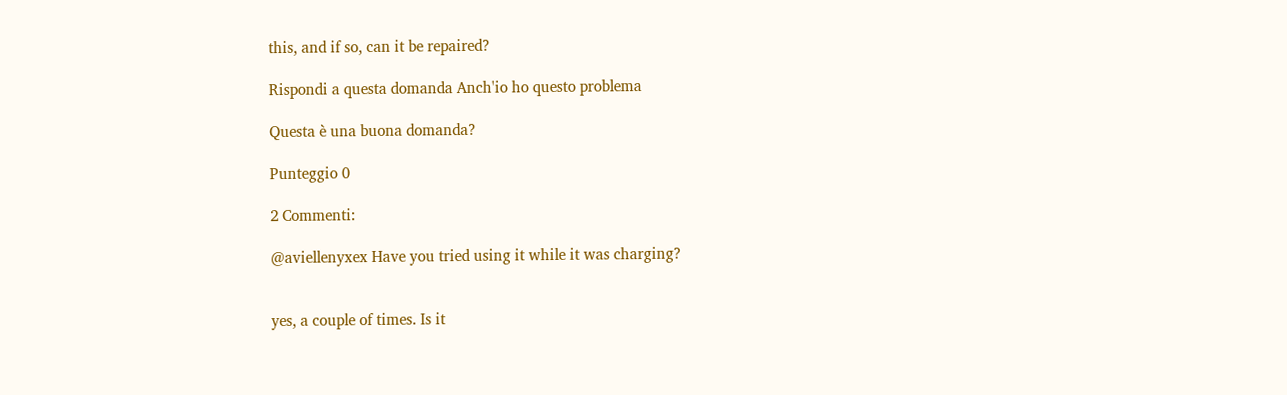this, and if so, can it be repaired?

Rispondi a questa domanda Anch'io ho questo problema

Questa è una buona domanda?

Punteggio 0

2 Commenti:

@aviellenyxex Have you tried using it while it was charging?


yes, a couple of times. Is it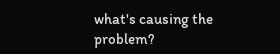what's causing the problem?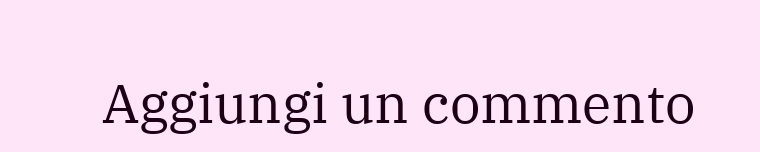Aggiungi un commento